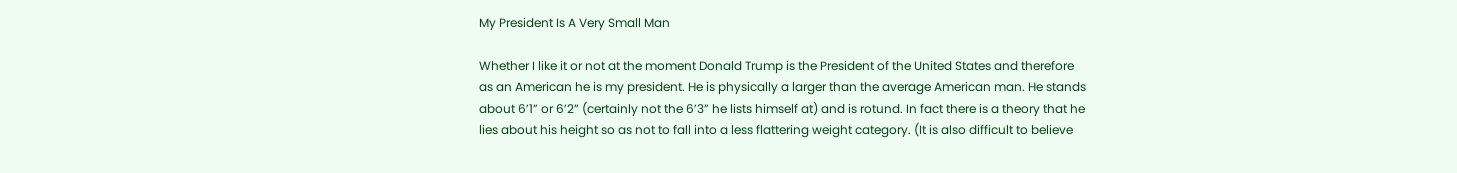My President Is A Very Small Man

Whether I like it or not at the moment Donald Trump is the President of the United States and therefore as an American he is my president. He is physically a larger than the average American man. He stands about 6’1” or 6’2” (certainly not the 6’3” he lists himself at) and is rotund. In fact there is a theory that he lies about his height so as not to fall into a less flattering weight category. (It is also difficult to believe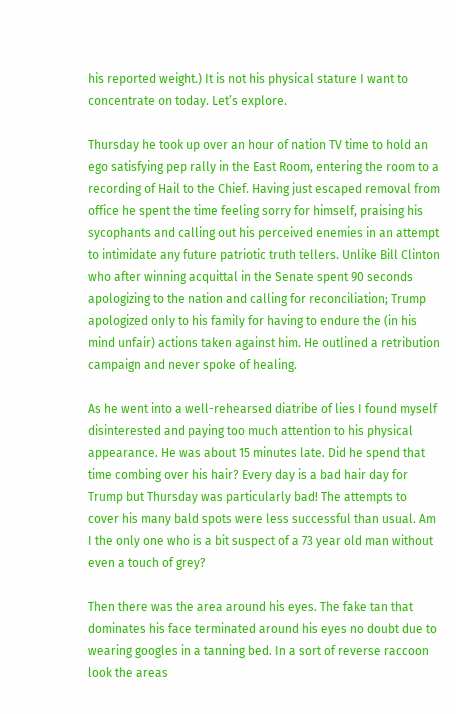his reported weight.) It is not his physical stature I want to concentrate on today. Let’s explore.

Thursday he took up over an hour of nation TV time to hold an ego satisfying pep rally in the East Room, entering the room to a recording of Hail to the Chief. Having just escaped removal from office he spent the time feeling sorry for himself, praising his sycophants and calling out his perceived enemies in an attempt to intimidate any future patriotic truth tellers. Unlike Bill Clinton who after winning acquittal in the Senate spent 90 seconds apologizing to the nation and calling for reconciliation; Trump apologized only to his family for having to endure the (in his mind unfair) actions taken against him. He outlined a retribution campaign and never spoke of healing.

As he went into a well-rehearsed diatribe of lies I found myself disinterested and paying too much attention to his physical appearance. He was about 15 minutes late. Did he spend that time combing over his hair? Every day is a bad hair day for Trump but Thursday was particularly bad! The attempts to cover his many bald spots were less successful than usual. Am I the only one who is a bit suspect of a 73 year old man without even a touch of grey?

Then there was the area around his eyes. The fake tan that dominates his face terminated around his eyes no doubt due to wearing googles in a tanning bed. In a sort of reverse raccoon look the areas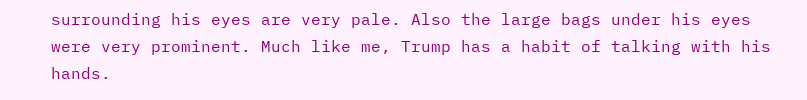surrounding his eyes are very pale. Also the large bags under his eyes were very prominent. Much like me, Trump has a habit of talking with his hands.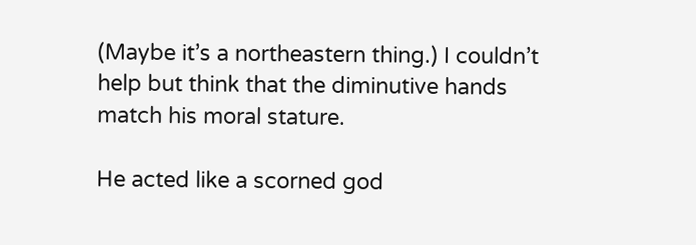(Maybe it’s a northeastern thing.) I couldn’t help but think that the diminutive hands match his moral stature.

He acted like a scorned god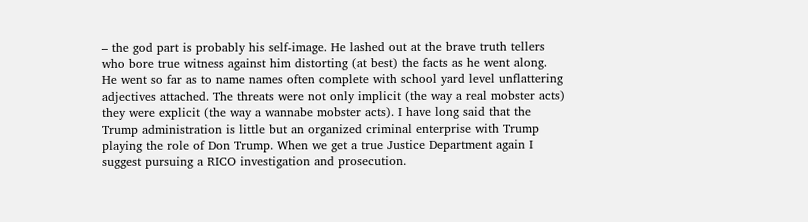– the god part is probably his self-image. He lashed out at the brave truth tellers who bore true witness against him distorting (at best) the facts as he went along. He went so far as to name names often complete with school yard level unflattering adjectives attached. The threats were not only implicit (the way a real mobster acts) they were explicit (the way a wannabe mobster acts). I have long said that the Trump administration is little but an organized criminal enterprise with Trump playing the role of Don Trump. When we get a true Justice Department again I suggest pursuing a RICO investigation and prosecution.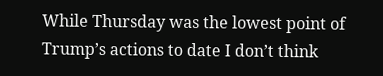While Thursday was the lowest point of Trump’s actions to date I don’t think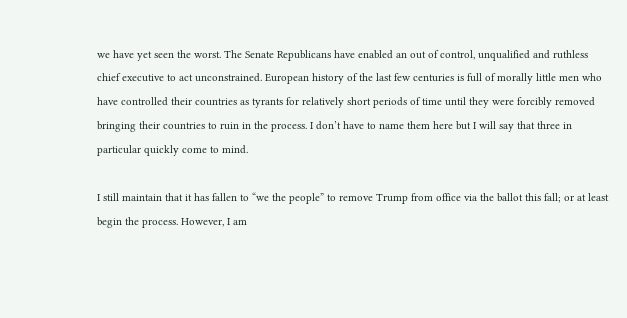we have yet seen the worst. The Senate Republicans have enabled an out of control, unqualified and ruthless chief executive to act unconstrained. European history of the last few centuries is full of morally little men who have controlled their countries as tyrants for relatively short periods of time until they were forcibly removed bringing their countries to ruin in the process. I don’t have to name them here but I will say that three in particular quickly come to mind.

I still maintain that it has fallen to “we the people” to remove Trump from office via the ballot this fall; or at least begin the process. However, I am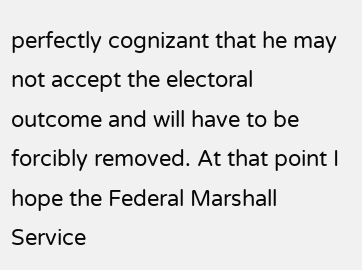perfectly cognizant that he may not accept the electoral outcome and will have to be forcibly removed. At that point I hope the Federal Marshall Service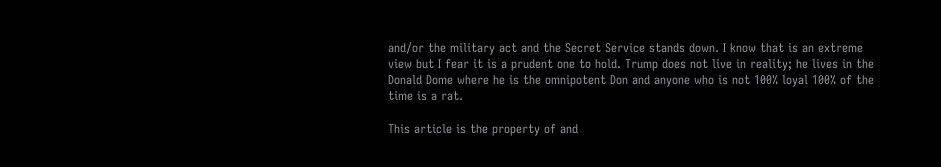and/or the military act and the Secret Service stands down. I know that is an extreme view but I fear it is a prudent one to hold. Trump does not live in reality; he lives in the Donald Dome where he is the omnipotent Don and anyone who is not 100% loyal 100% of the time is a rat.

This article is the property of and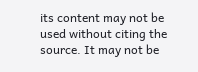its content may not be used without citing the source. It may not be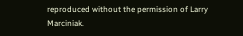reproduced without the permission of Larry Marciniak.